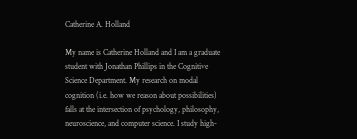Catherine A. Holland

My name is Catherine Holland and I am a graduate student with Jonathan Phillips in the Cognitive Science Department. My research on modal cognition (i.e. how we reason about possibilities) falls at the intersection of psychology, philosophy, neuroscience, and computer science. I study high-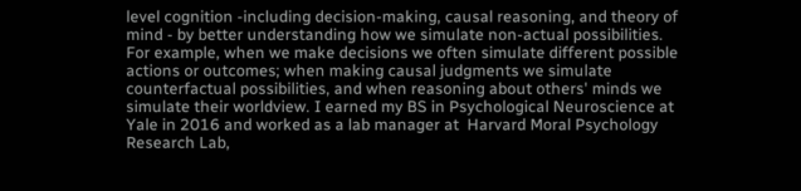level cognition -including decision-making, causal reasoning, and theory of mind - by better understanding how we simulate non-actual possibilities. For example, when we make decisions we often simulate different possible actions or outcomes; when making causal judgments we simulate counterfactual possibilities, and when reasoning about others' minds we simulate their worldview. I earned my BS in Psychological Neuroscience at Yale in 2016 and worked as a lab manager at  Harvard Moral Psychology Research Lab,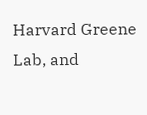Harvard Greene Lab, and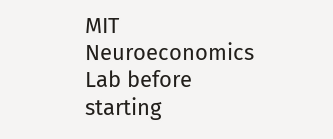MIT Neuroeconomics Lab before starting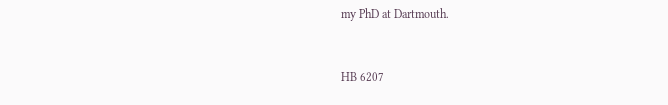my PhD at Dartmouth.


HB 6207